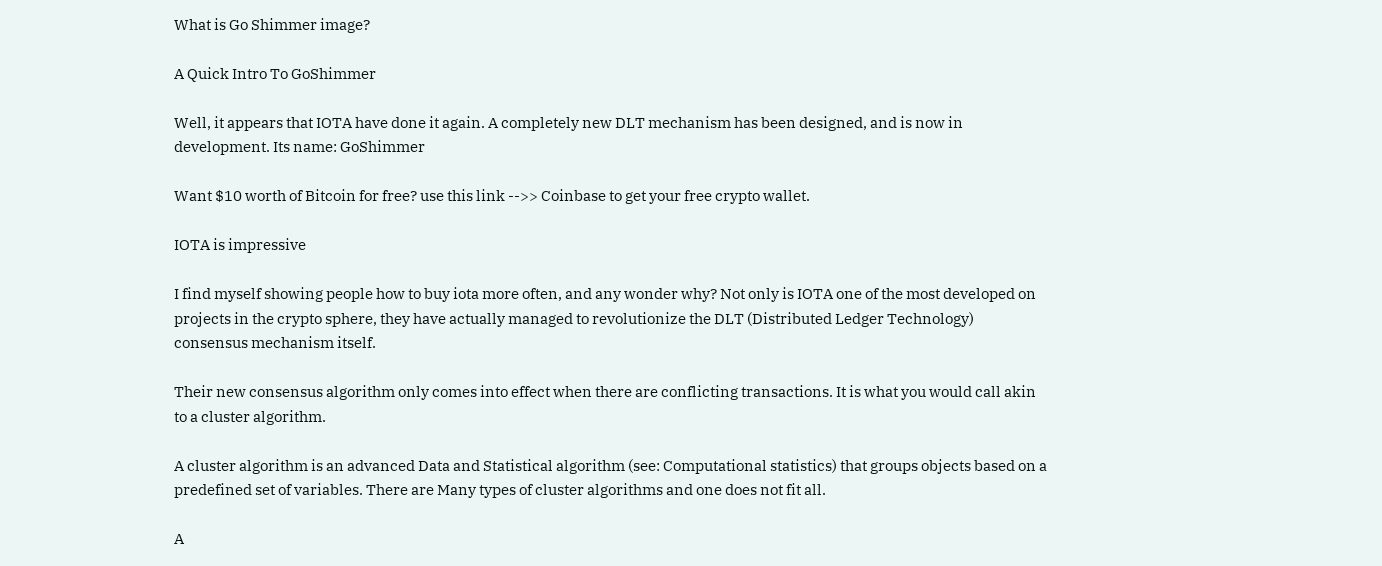What is Go Shimmer image?

A Quick Intro To GoShimmer

Well, it appears that IOTA have done it again. A completely new DLT mechanism has been designed, and is now in development. Its name: GoShimmer

Want $10 worth of Bitcoin for free? use this link -->> Coinbase to get your free crypto wallet.

IOTA is impressive

I find myself showing people how to buy iota more often, and any wonder why? Not only is IOTA one of the most developed on projects in the crypto sphere, they have actually managed to revolutionize the DLT (Distributed Ledger Technology) consensus mechanism itself.

Their new consensus algorithm only comes into effect when there are conflicting transactions. It is what you would call akin to a cluster algorithm.

A cluster algorithm is an advanced Data and Statistical algorithm (see: Computational statistics) that groups objects based on a predefined set of variables. There are Many types of cluster algorithms and one does not fit all.

A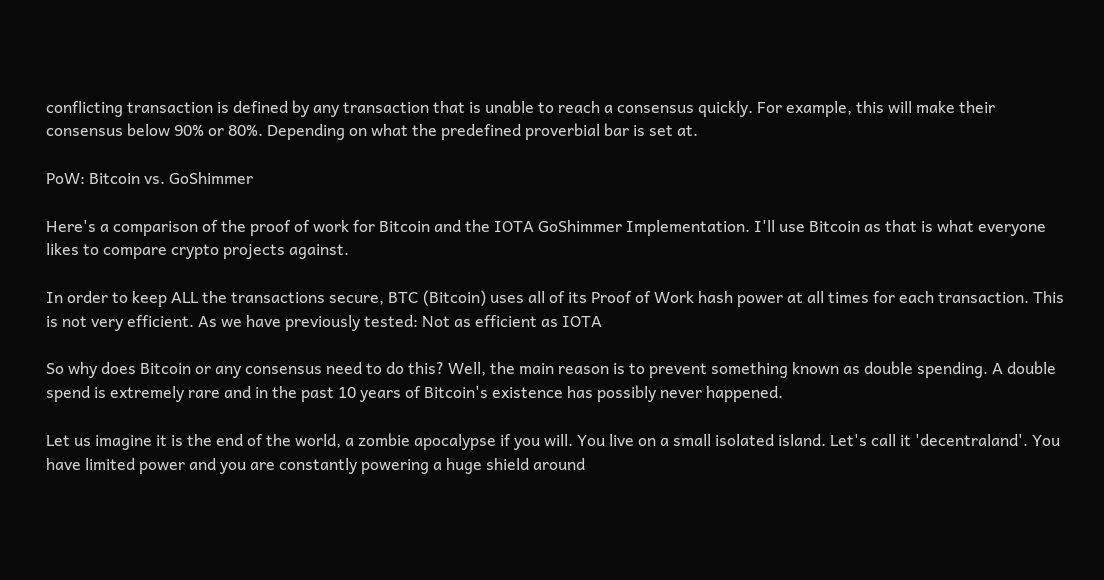conflicting transaction is defined by any transaction that is unable to reach a consensus quickly. For example, this will make their consensus below 90% or 80%. Depending on what the predefined proverbial bar is set at.

PoW: Bitcoin vs. GoShimmer

Here's a comparison of the proof of work for Bitcoin and the IOTA GoShimmer Implementation. I'll use Bitcoin as that is what everyone likes to compare crypto projects against.

In order to keep ALL the transactions secure, BTC (Bitcoin) uses all of its Proof of Work hash power at all times for each transaction. This is not very efficient. As we have previously tested: Not as efficient as IOTA

So why does Bitcoin or any consensus need to do this? Well, the main reason is to prevent something known as double spending. A double spend is extremely rare and in the past 10 years of Bitcoin's existence has possibly never happened.

Let us imagine it is the end of the world, a zombie apocalypse if you will. You live on a small isolated island. Let's call it 'decentraland'. You have limited power and you are constantly powering a huge shield around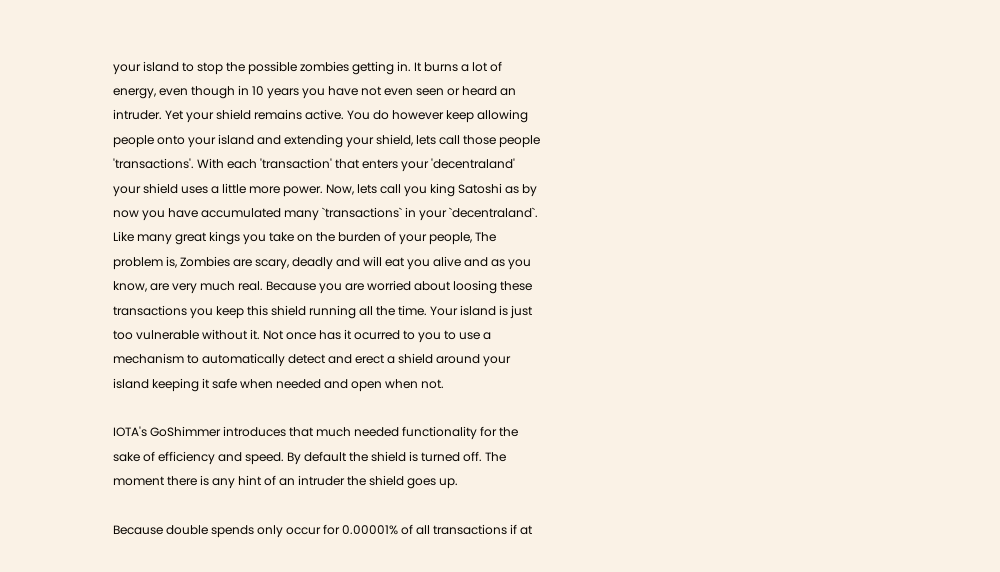your island to stop the possible zombies getting in. It burns a lot of energy, even though in 10 years you have not even seen or heard an intruder. Yet your shield remains active. You do however keep allowing people onto your island and extending your shield, lets call those people 'transactions'. With each 'transaction' that enters your 'decentraland' your shield uses a little more power. Now, lets call you king Satoshi as by now you have accumulated many `transactions` in your `decentraland`. Like many great kings you take on the burden of your people, The problem is, Zombies are scary, deadly and will eat you alive and as you know, are very much real. Because you are worried about loosing these transactions you keep this shield running all the time. Your island is just too vulnerable without it. Not once has it ocurred to you to use a mechanism to automatically detect and erect a shield around your island keeping it safe when needed and open when not.

IOTA's GoShimmer introduces that much needed functionality for the sake of efficiency and speed. By default the shield is turned off. The moment there is any hint of an intruder the shield goes up.

Because double spends only occur for 0.00001% of all transactions if at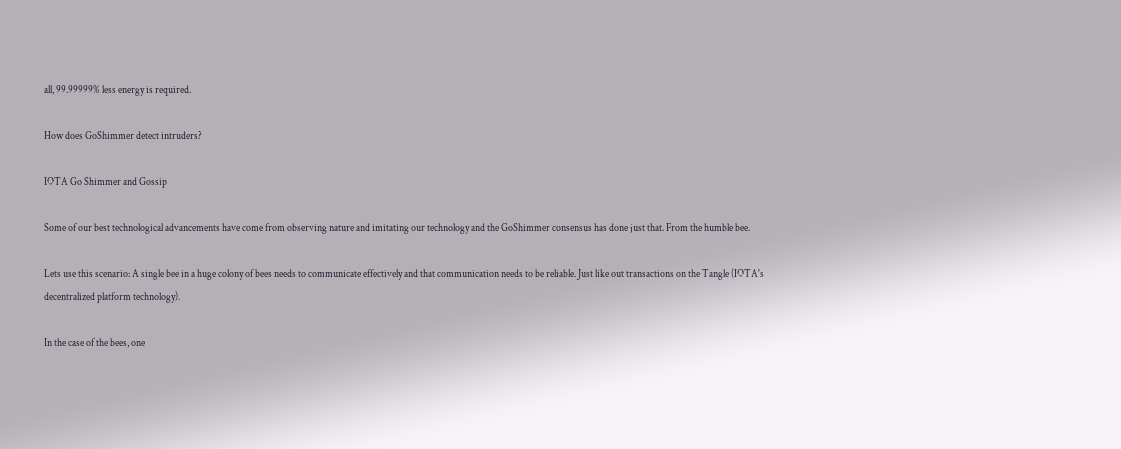all, 99.99999% less energy is required.

How does GoShimmer detect intruders?

IOTA Go Shimmer and Gossip

Some of our best technological advancements have come from observing nature and imitating our technology and the GoShimmer consensus has done just that. From the humble bee.

Lets use this scenario: A single bee in a huge colony of bees needs to communicate effectively and that communication needs to be reliable. Just like out transactions on the Tangle (IOTA's decentralized platform technology).

In the case of the bees, one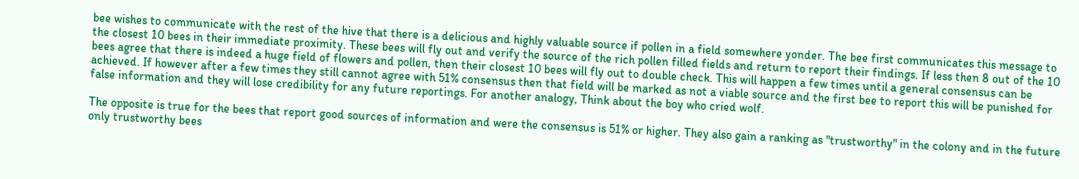bee wishes to communicate with the rest of the hive that there is a delicious and highly valuable source if pollen in a field somewhere yonder. The bee first communicates this message to the closest 10 bees in their immediate proximity. These bees will fly out and verify the source of the rich pollen filled fields and return to report their findings. If less then 8 out of the 10 bees agree that there is indeed a huge field of flowers and pollen, then their closest 10 bees will fly out to double check. This will happen a few times until a general consensus can be achieved. If however after a few times they still cannot agree with 51% consensus then that field will be marked as not a viable source and the first bee to report this will be punished for false information and they will lose credibility for any future reportings. For another analogy, Think about the boy who cried wolf.

The opposite is true for the bees that report good sources of information and were the consensus is 51% or higher. They also gain a ranking as "trustworthy" in the colony and in the future only trustworthy bees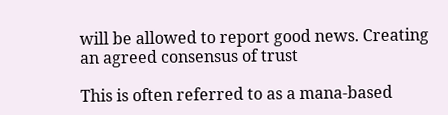will be allowed to report good news. Creating an agreed consensus of trust

This is often referred to as a mana-based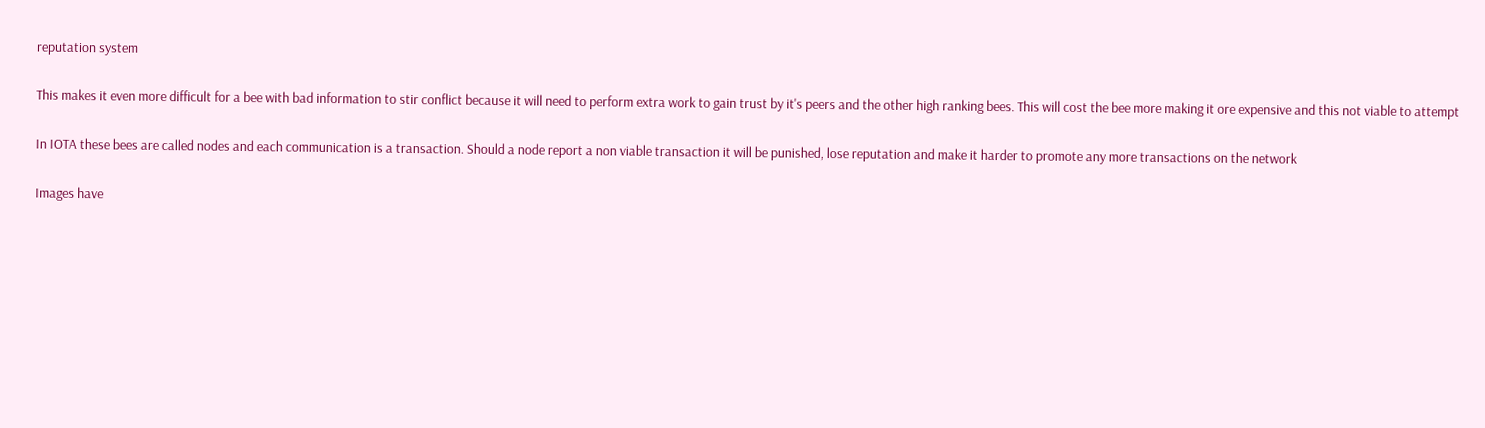reputation system

This makes it even more difficult for a bee with bad information to stir conflict because it will need to perform extra work to gain trust by it's peers and the other high ranking bees. This will cost the bee more making it ore expensive and this not viable to attempt

In IOTA these bees are called nodes and each communication is a transaction. Should a node report a non viable transaction it will be punished, lose reputation and make it harder to promote any more transactions on the network

Images have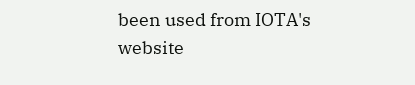been used from IOTA's website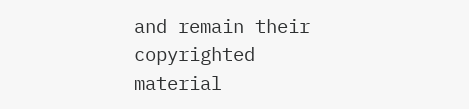and remain their copyrighted material